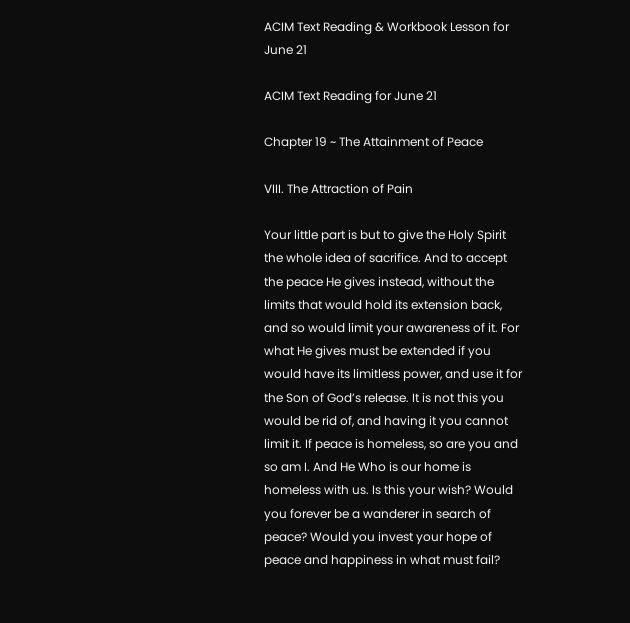ACIM Text Reading & Workbook Lesson for June 21

ACIM Text Reading for June 21

Chapter 19 ~ The Attainment of Peace

VIII. The Attraction of Pain

Your little part is but to give the Holy Spirit the whole idea of sacrifice. And to accept the peace He gives instead, without the limits that would hold its extension back, and so would limit your awareness of it. For what He gives must be extended if you would have its limitless power, and use it for the Son of God’s release. It is not this you would be rid of, and having it you cannot limit it. If peace is homeless, so are you and so am I. And He Who is our home is homeless with us. Is this your wish? Would you forever be a wanderer in search of peace? Would you invest your hope of peace and happiness in what must fail?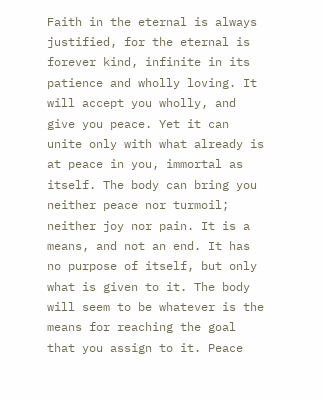Faith in the eternal is always justified, for the eternal is forever kind, infinite in its patience and wholly loving. It will accept you wholly, and give you peace. Yet it can unite only with what already is at peace in you, immortal as itself. The body can bring you neither peace nor turmoil; neither joy nor pain. It is a means, and not an end. It has no purpose of itself, but only what is given to it. The body will seem to be whatever is the means for reaching the goal that you assign to it. Peace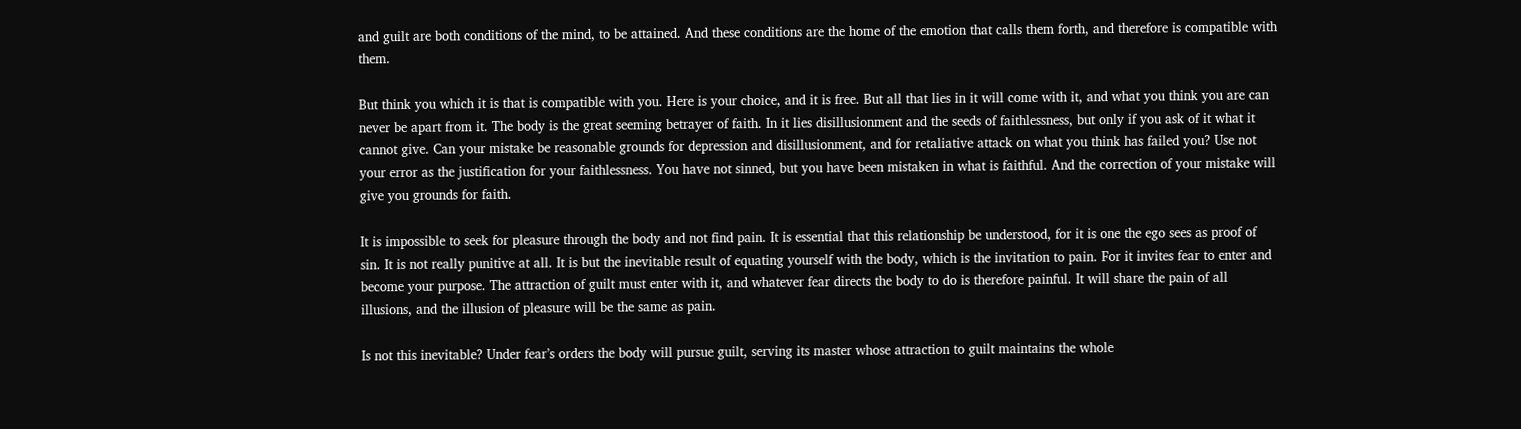and guilt are both conditions of the mind, to be attained. And these conditions are the home of the emotion that calls them forth, and therefore is compatible with them.

But think you which it is that is compatible with you. Here is your choice, and it is free. But all that lies in it will come with it, and what you think you are can never be apart from it. The body is the great seeming betrayer of faith. In it lies disillusionment and the seeds of faithlessness, but only if you ask of it what it cannot give. Can your mistake be reasonable grounds for depression and disillusionment, and for retaliative attack on what you think has failed you? Use not your error as the justification for your faithlessness. You have not sinned, but you have been mistaken in what is faithful. And the correction of your mistake will give you grounds for faith.

It is impossible to seek for pleasure through the body and not find pain. It is essential that this relationship be understood, for it is one the ego sees as proof of sin. It is not really punitive at all. It is but the inevitable result of equating yourself with the body, which is the invitation to pain. For it invites fear to enter and become your purpose. The attraction of guilt must enter with it, and whatever fear directs the body to do is therefore painful. It will share the pain of all illusions, and the illusion of pleasure will be the same as pain.

Is not this inevitable? Under fear’s orders the body will pursue guilt, serving its master whose attraction to guilt maintains the whole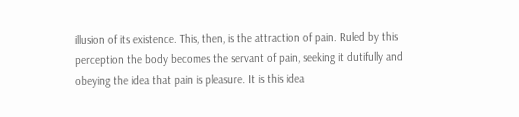illusion of its existence. This, then, is the attraction of pain. Ruled by this perception the body becomes the servant of pain, seeking it dutifully and obeying the idea that pain is pleasure. It is this idea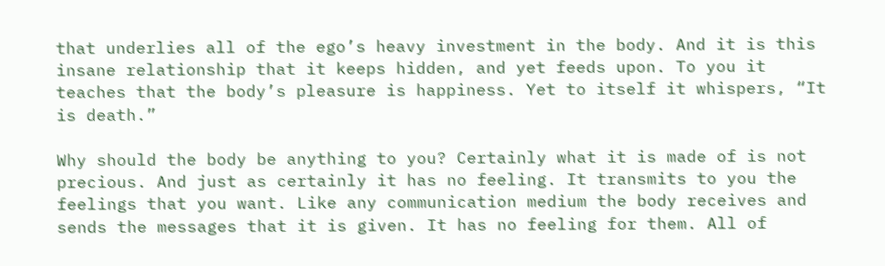that underlies all of the ego’s heavy investment in the body. And it is this insane relationship that it keeps hidden, and yet feeds upon. To you it teaches that the body’s pleasure is happiness. Yet to itself it whispers, “It is death.”

Why should the body be anything to you? Certainly what it is made of is not precious. And just as certainly it has no feeling. It transmits to you the feelings that you want. Like any communication medium the body receives and sends the messages that it is given. It has no feeling for them. All of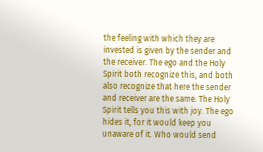the feeling with which they are invested is given by the sender and the receiver. The ego and the Holy Spirit both recognize this, and both also recognize that here the sender and receiver are the same. The Holy Spirit tells you this with joy. The ego hides it, for it would keep you unaware of it. Who would send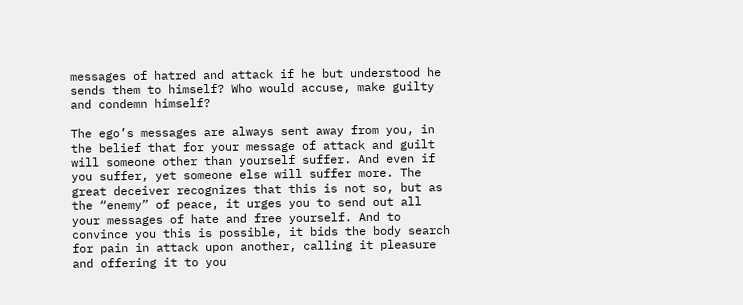messages of hatred and attack if he but understood he sends them to himself? Who would accuse, make guilty and condemn himself?

The ego’s messages are always sent away from you, in the belief that for your message of attack and guilt will someone other than yourself suffer. And even if you suffer, yet someone else will suffer more. The great deceiver recognizes that this is not so, but as the “enemy” of peace, it urges you to send out all your messages of hate and free yourself. And to convince you this is possible, it bids the body search for pain in attack upon another, calling it pleasure and offering it to you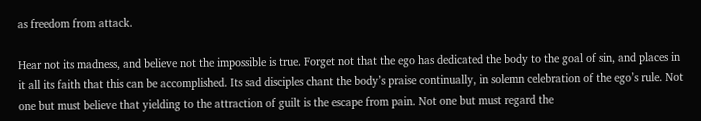as freedom from attack.

Hear not its madness, and believe not the impossible is true. Forget not that the ego has dedicated the body to the goal of sin, and places in it all its faith that this can be accomplished. Its sad disciples chant the body’s praise continually, in solemn celebration of the ego’s rule. Not one but must believe that yielding to the attraction of guilt is the escape from pain. Not one but must regard the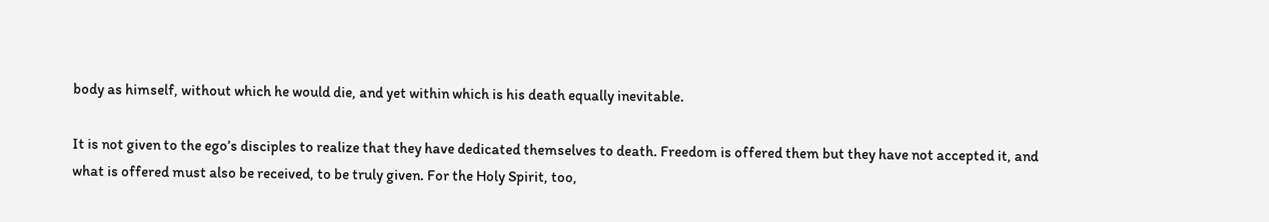body as himself, without which he would die, and yet within which is his death equally inevitable.

It is not given to the ego’s disciples to realize that they have dedicated themselves to death. Freedom is offered them but they have not accepted it, and what is offered must also be received, to be truly given. For the Holy Spirit, too,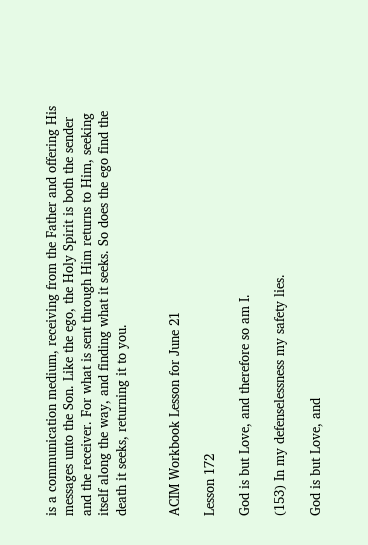is a communication medium, receiving from the Father and offering His messages unto the Son. Like the ego, the Holy Spirit is both the sender and the receiver. For what is sent through Him returns to Him, seeking itself along the way, and finding what it seeks. So does the ego find the death it seeks, returning it to you.


ACIM Workbook Lesson for June 21

Lesson 172

God is but Love, and therefore so am I.

(153) In my defenselessness my safety lies.

God is but Love, and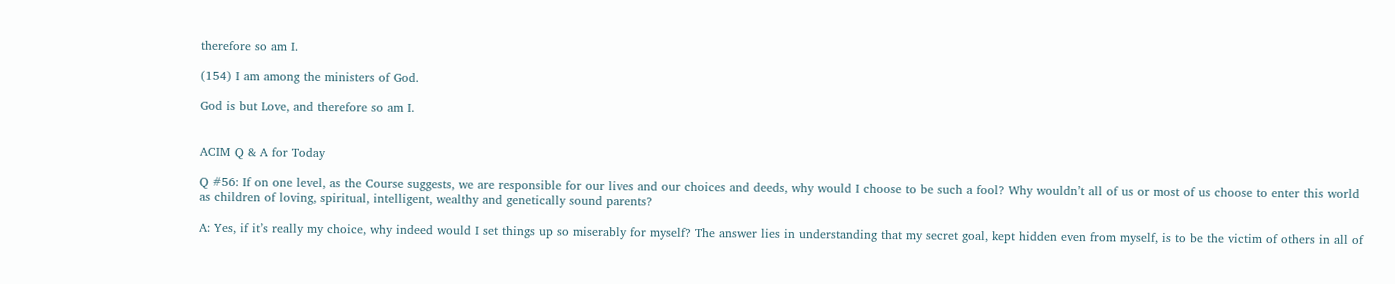therefore so am I.

(154) I am among the ministers of God.

God is but Love, and therefore so am I.


ACIM Q & A for Today

Q #56: If on one level, as the Course suggests, we are responsible for our lives and our choices and deeds, why would I choose to be such a fool? Why wouldn’t all of us or most of us choose to enter this world as children of loving, spiritual, intelligent, wealthy and genetically sound parents?

A: Yes, if it’s really my choice, why indeed would I set things up so miserably for myself? The answer lies in understanding that my secret goal, kept hidden even from myself, is to be the victim of others in all of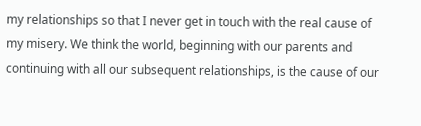my relationships so that I never get in touch with the real cause of my misery. We think the world, beginning with our parents and continuing with all our subsequent relationships, is the cause of our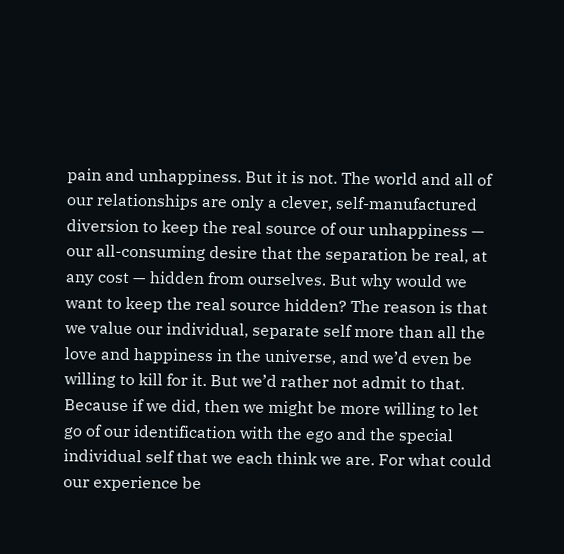pain and unhappiness. But it is not. The world and all of our relationships are only a clever, self-manufactured diversion to keep the real source of our unhappiness — our all-consuming desire that the separation be real, at any cost — hidden from ourselves. But why would we want to keep the real source hidden? The reason is that we value our individual, separate self more than all the love and happiness in the universe, and we’d even be willing to kill for it. But we’d rather not admit to that. Because if we did, then we might be more willing to let go of our identification with the ego and the special individual self that we each think we are. For what could our experience be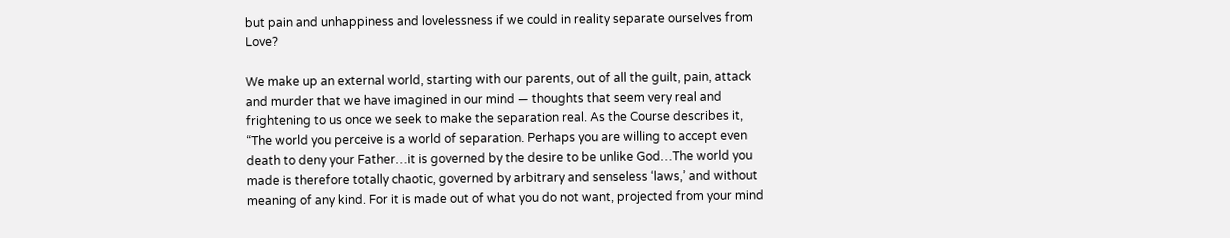but pain and unhappiness and lovelessness if we could in reality separate ourselves from Love?

We make up an external world, starting with our parents, out of all the guilt, pain, attack and murder that we have imagined in our mind — thoughts that seem very real and frightening to us once we seek to make the separation real. As the Course describes it, “The world you perceive is a world of separation. Perhaps you are willing to accept even death to deny your Father…it is governed by the desire to be unlike God…The world you made is therefore totally chaotic, governed by arbitrary and senseless ‘laws,’ and without meaning of any kind. For it is made out of what you do not want, projected from your mind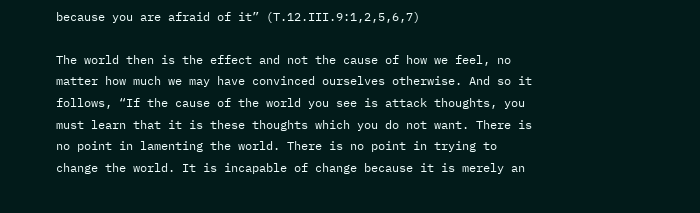because you are afraid of it” (T.12.III.9:1,2,5,6,7)

The world then is the effect and not the cause of how we feel, no matter how much we may have convinced ourselves otherwise. And so it follows, “If the cause of the world you see is attack thoughts, you must learn that it is these thoughts which you do not want. There is no point in lamenting the world. There is no point in trying to change the world. It is incapable of change because it is merely an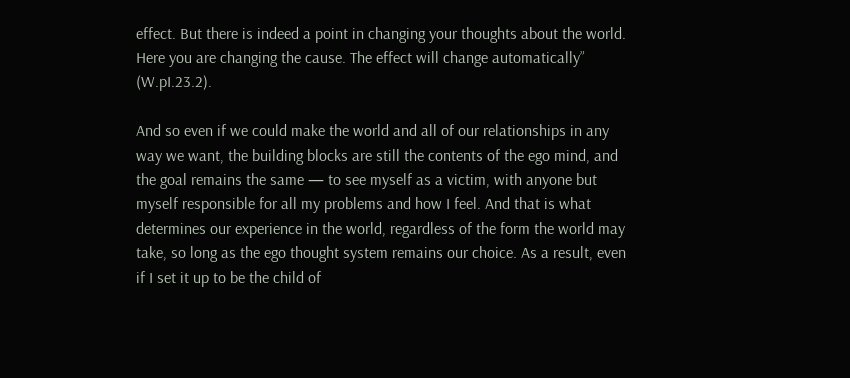effect. But there is indeed a point in changing your thoughts about the world. Here you are changing the cause. The effect will change automatically” (W.pI.23.2).

And so even if we could make the world and all of our relationships in any way we want, the building blocks are still the contents of the ego mind, and the goal remains the same — to see myself as a victim, with anyone but myself responsible for all my problems and how I feel. And that is what determines our experience in the world, regardless of the form the world may take, so long as the ego thought system remains our choice. As a result, even if I set it up to be the child of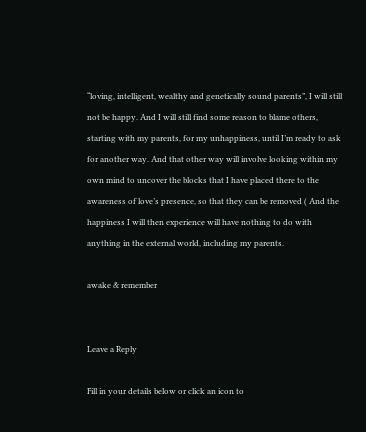“loving, intelligent, wealthy and genetically sound parents”, I will still not be happy. And I will still find some reason to blame others, starting with my parents, for my unhappiness, until I’m ready to ask for another way. And that other way will involve looking within my own mind to uncover the blocks that I have placed there to the awareness of love’s presence, so that they can be removed ( And the happiness I will then experience will have nothing to do with anything in the external world, including my parents.

awake & remember


Leave a Reply

Fill in your details below or click an icon to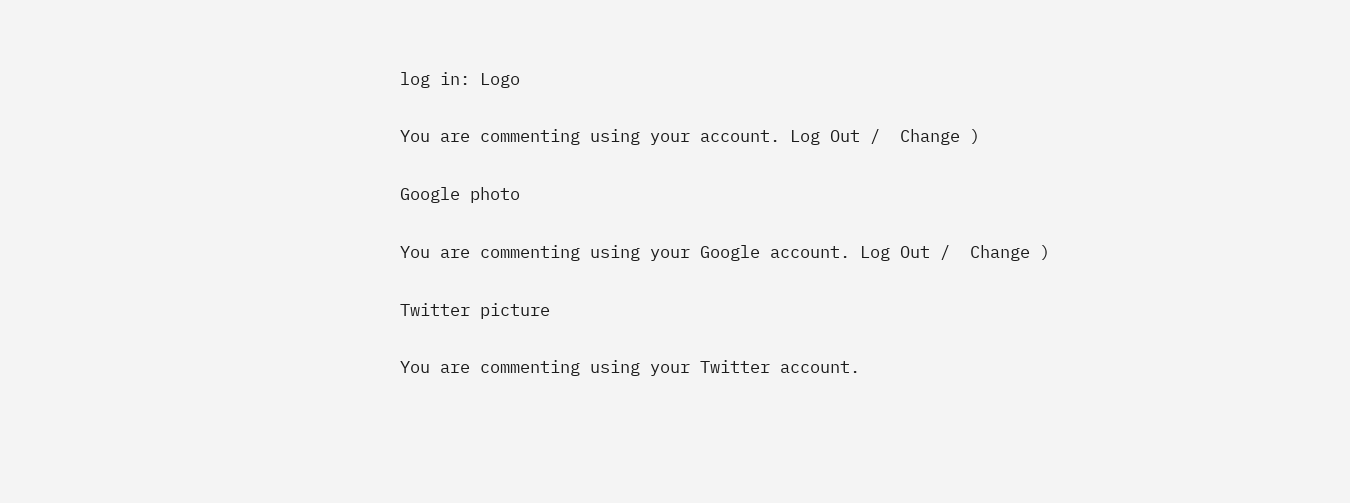log in: Logo

You are commenting using your account. Log Out /  Change )

Google photo

You are commenting using your Google account. Log Out /  Change )

Twitter picture

You are commenting using your Twitter account.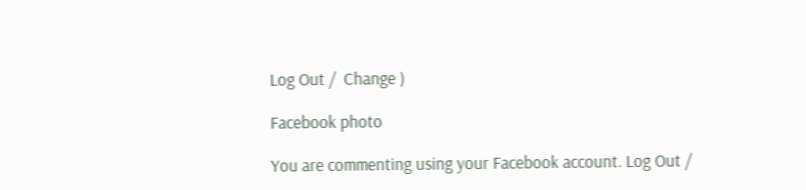Log Out /  Change )

Facebook photo

You are commenting using your Facebook account. Log Out /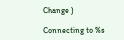Change )

Connecting to %s